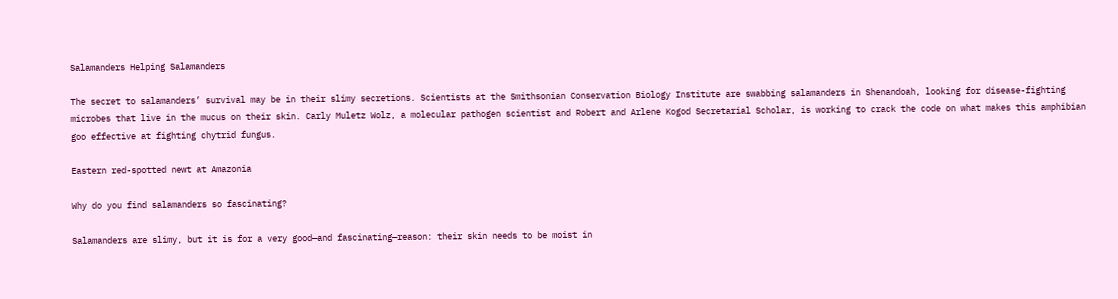Salamanders Helping Salamanders

The secret to salamanders’ survival may be in their slimy secretions. Scientists at the Smithsonian Conservation Biology Institute are swabbing salamanders in Shenandoah, looking for disease-fighting microbes that live in the mucus on their skin. Carly Muletz Wolz, a molecular pathogen scientist and Robert and Arlene Kogod Secretarial Scholar, is working to crack the code on what makes this amphibian goo effective at fighting chytrid fungus.

Eastern red-spotted newt at Amazonia

Why do you find salamanders so fascinating?

Salamanders are slimy, but it is for a very good—and fascinating—reason: their skin needs to be moist in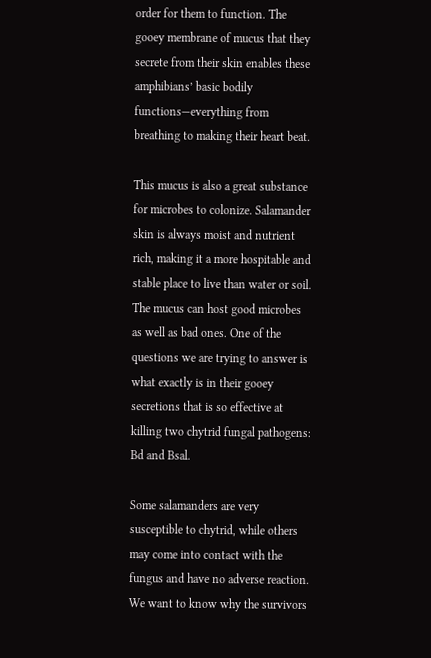order for them to function. The gooey membrane of mucus that they secrete from their skin enables these amphibians’ basic bodily functions—everything from breathing to making their heart beat.

This mucus is also a great substance for microbes to colonize. Salamander skin is always moist and nutrient rich, making it a more hospitable and stable place to live than water or soil. The mucus can host good microbes as well as bad ones. One of the questions we are trying to answer is what exactly is in their gooey secretions that is so effective at killing two chytrid fungal pathogens: Bd and Bsal.

Some salamanders are very susceptible to chytrid, while others may come into contact with the fungus and have no adverse reaction. We want to know why the survivors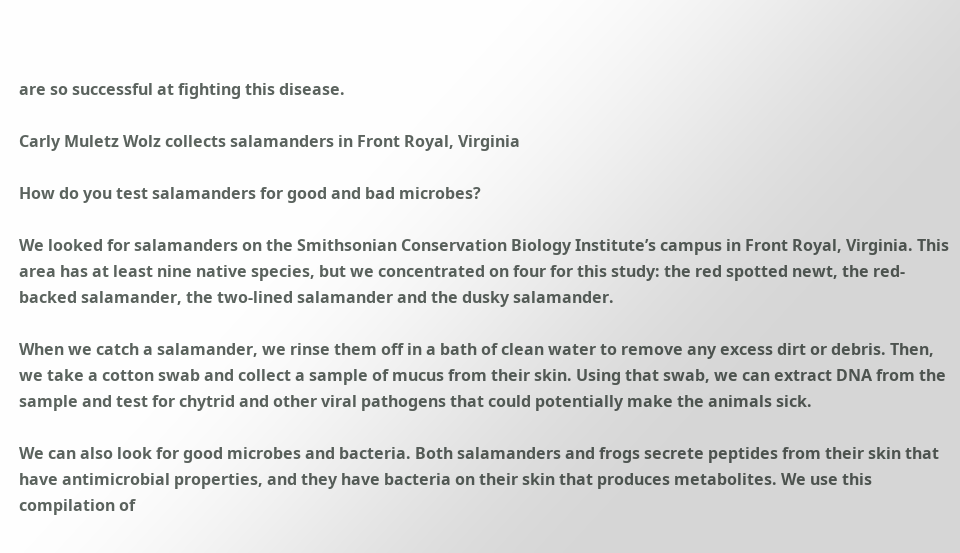are so successful at fighting this disease.

Carly Muletz Wolz collects salamanders in Front Royal, Virginia

How do you test salamanders for good and bad microbes?

We looked for salamanders on the Smithsonian Conservation Biology Institute’s campus in Front Royal, Virginia. This area has at least nine native species, but we concentrated on four for this study: the red spotted newt, the red-backed salamander, the two-lined salamander and the dusky salamander.

When we catch a salamander, we rinse them off in a bath of clean water to remove any excess dirt or debris. Then, we take a cotton swab and collect a sample of mucus from their skin. Using that swab, we can extract DNA from the sample and test for chytrid and other viral pathogens that could potentially make the animals sick.

We can also look for good microbes and bacteria. Both salamanders and frogs secrete peptides from their skin that have antimicrobial properties, and they have bacteria on their skin that produces metabolites. We use this compilation of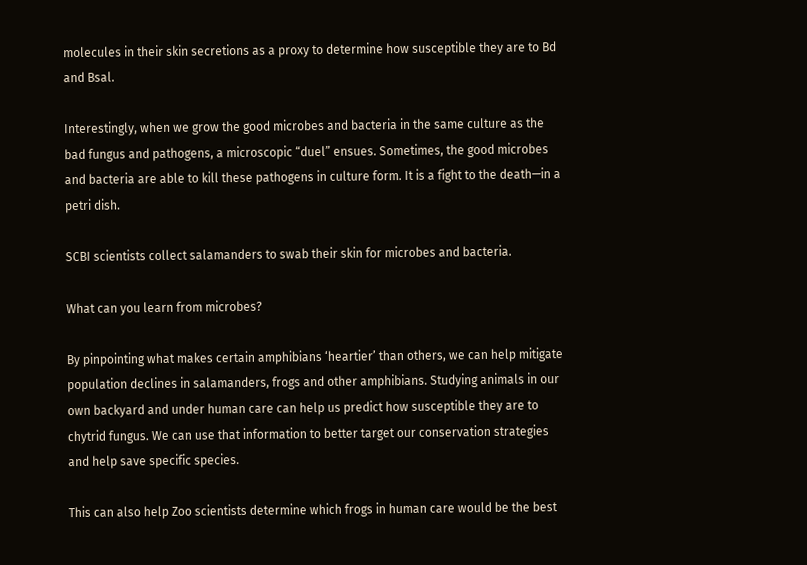molecules in their skin secretions as a proxy to determine how susceptible they are to Bd and Bsal.

Interestingly, when we grow the good microbes and bacteria in the same culture as the bad fungus and pathogens, a microscopic “duel” ensues. Sometimes, the good microbes and bacteria are able to kill these pathogens in culture form. It is a fight to the death—in a petri dish.

SCBI scientists collect salamanders to swab their skin for microbes and bacteria.

What can you learn from microbes?

By pinpointing what makes certain amphibians ‘heartier’ than others, we can help mitigate population declines in salamanders, frogs and other amphibians. Studying animals in our own backyard and under human care can help us predict how susceptible they are to chytrid fungus. We can use that information to better target our conservation strategies and help save specific species.

This can also help Zoo scientists determine which frogs in human care would be the best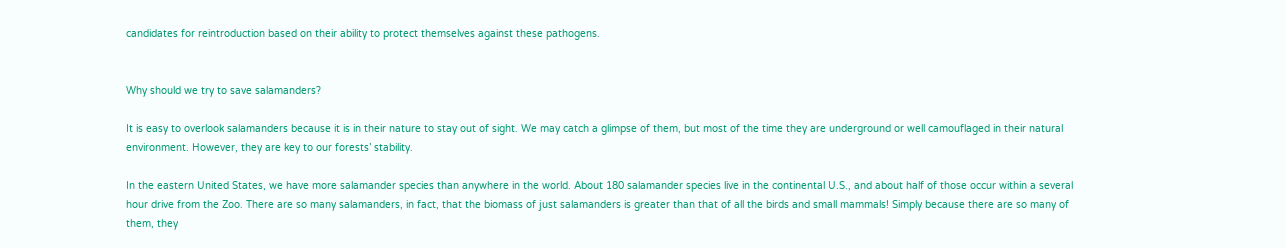candidates for reintroduction based on their ability to protect themselves against these pathogens.


Why should we try to save salamanders?

It is easy to overlook salamanders because it is in their nature to stay out of sight. We may catch a glimpse of them, but most of the time they are underground or well camouflaged in their natural environment. However, they are key to our forests’ stability.

In the eastern United States, we have more salamander species than anywhere in the world. About 180 salamander species live in the continental U.S., and about half of those occur within a several hour drive from the Zoo. There are so many salamanders, in fact, that the biomass of just salamanders is greater than that of all the birds and small mammals! Simply because there are so many of them, they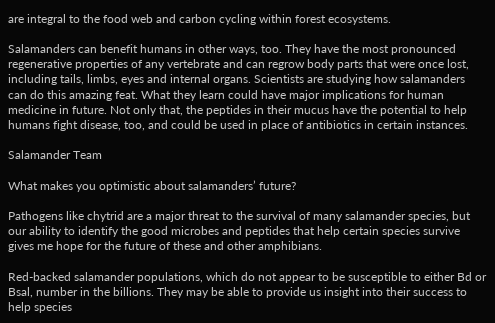are integral to the food web and carbon cycling within forest ecosystems.

Salamanders can benefit humans in other ways, too. They have the most pronounced regenerative properties of any vertebrate and can regrow body parts that were once lost, including tails, limbs, eyes and internal organs. Scientists are studying how salamanders can do this amazing feat. What they learn could have major implications for human medicine in future. Not only that, the peptides in their mucus have the potential to help humans fight disease, too, and could be used in place of antibiotics in certain instances.

Salamander Team

What makes you optimistic about salamanders’ future?

Pathogens like chytrid are a major threat to the survival of many salamander species, but our ability to identify the good microbes and peptides that help certain species survive gives me hope for the future of these and other amphibians.

Red-backed salamander populations, which do not appear to be susceptible to either Bd or Bsal, number in the billions. They may be able to provide us insight into their success to help species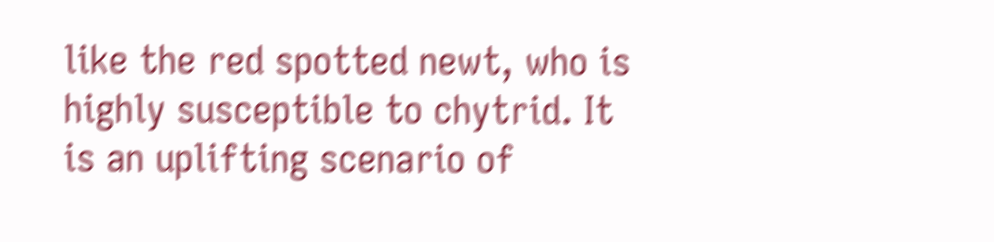like the red spotted newt, who is highly susceptible to chytrid. It is an uplifting scenario of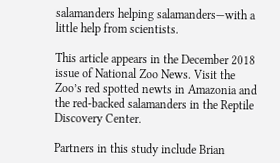salamanders helping salamanders—with a little help from scientists.

This article appears in the December 2018 issue of National Zoo News. Visit the Zoo’s red spotted newts in Amazonia and the red-backed salamanders in the Reptile Discovery Center.

Partners in this study include Brian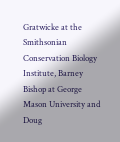Gratwicke at the Smithsonian Conservation Biology Institute, Barney Bishop at George Mason University and Doug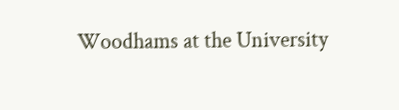Woodhams at the University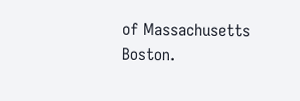of Massachusetts Boston.